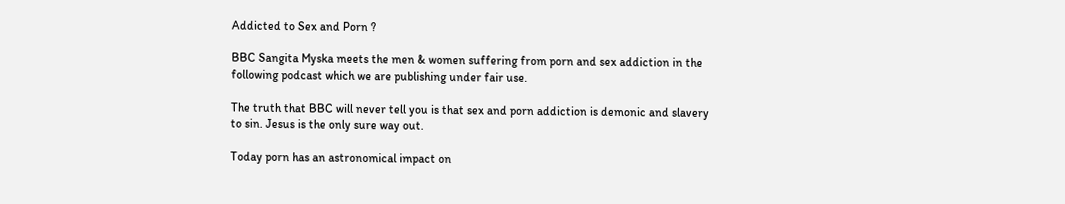Addicted to Sex and Porn ?

BBC Sangita Myska meets the men & women suffering from porn and sex addiction in the following podcast which we are publishing under fair use.

The truth that BBC will never tell you is that sex and porn addiction is demonic and slavery to sin. Jesus is the only sure way out.

Today porn has an astronomical impact on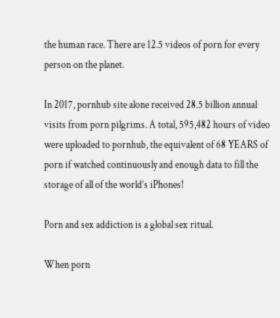the human race. There are 12.5 videos of porn for every person on the planet.

In 2017, pornhub site alone received 28.5 billion annual visits from porn pilgrims. A total, 595,482 hours of video were uploaded to pornhub, the equivalent of 68 YEARS of porn if watched continuously and enough data to fill the storage of all of the world’s iPhones!

Porn and sex addiction is a global sex ritual.

When porn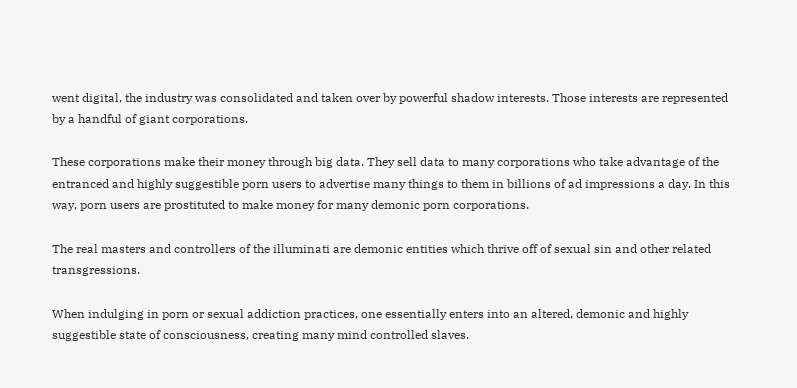went digital, the industry was consolidated and taken over by powerful shadow interests. Those interests are represented by a handful of giant corporations.

These corporations make their money through big data. They sell data to many corporations who take advantage of the entranced and highly suggestible porn users to advertise many things to them in billions of ad impressions a day. In this way, porn users are prostituted to make money for many demonic porn corporations.

The real masters and controllers of the illuminati are demonic entities which thrive off of sexual sin and other related transgressions.

When indulging in porn or sexual addiction practices, one essentially enters into an altered, demonic and highly suggestible state of consciousness, creating many mind controlled slaves.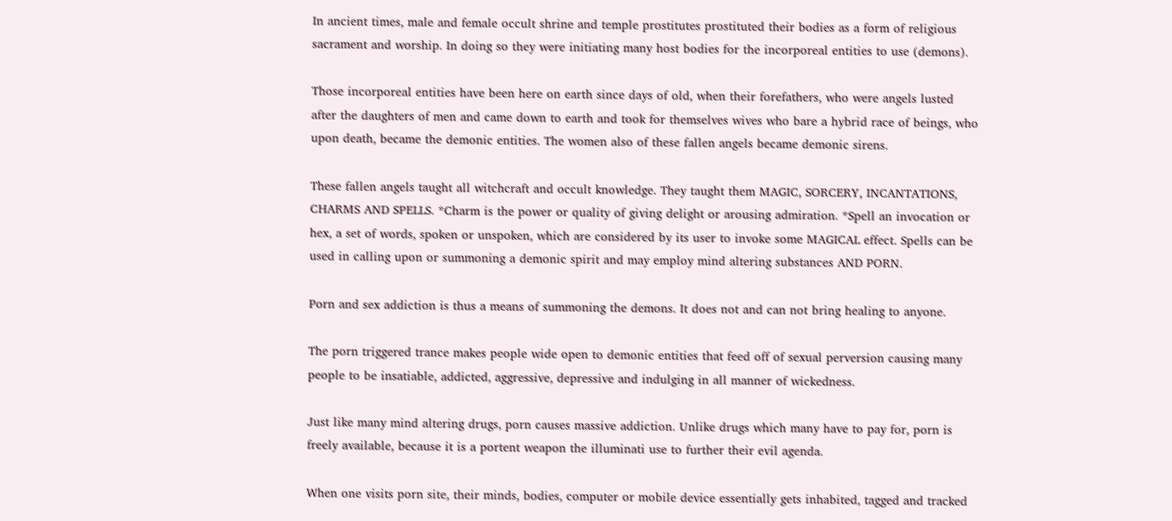In ancient times, male and female occult shrine and temple prostitutes prostituted their bodies as a form of religious sacrament and worship. In doing so they were initiating many host bodies for the incorporeal entities to use (demons).

Those incorporeal entities have been here on earth since days of old, when their forefathers, who were angels lusted after the daughters of men and came down to earth and took for themselves wives who bare a hybrid race of beings, who upon death, became the demonic entities. The women also of these fallen angels became demonic sirens.

These fallen angels taught all witchcraft and occult knowledge. They taught them MAGIC, SORCERY, INCANTATIONS, CHARMS AND SPELLS. *Charm is the power or quality of giving delight or arousing admiration. *Spell an invocation or hex, a set of words, spoken or unspoken, which are considered by its user to invoke some MAGICAL effect. Spells can be used in calling upon or summoning a demonic spirit and may employ mind altering substances AND PORN.

Porn and sex addiction is thus a means of summoning the demons. It does not and can not bring healing to anyone.

The porn triggered trance makes people wide open to demonic entities that feed off of sexual perversion causing many people to be insatiable, addicted, aggressive, depressive and indulging in all manner of wickedness.

Just like many mind altering drugs, porn causes massive addiction. Unlike drugs which many have to pay for, porn is freely available, because it is a portent weapon the illuminati use to further their evil agenda.

When one visits porn site, their minds, bodies, computer or mobile device essentially gets inhabited, tagged and tracked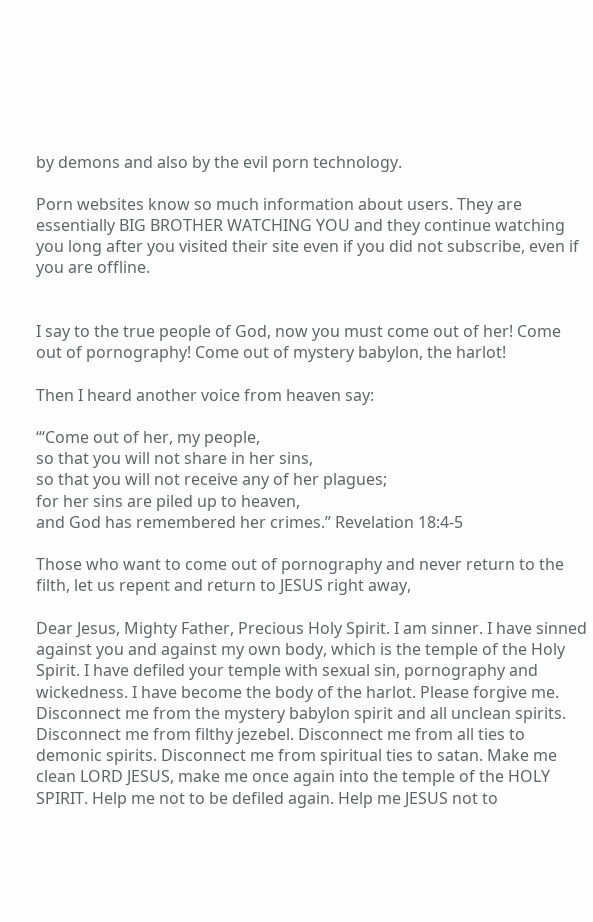by demons and also by the evil porn technology.

Porn websites know so much information about users. They are essentially BIG BROTHER WATCHING YOU and they continue watching you long after you visited their site even if you did not subscribe, even if you are offline.


I say to the true people of God, now you must come out of her! Come out of pornography! Come out of mystery babylon, the harlot!

Then I heard another voice from heaven say:

“‘Come out of her, my people,
so that you will not share in her sins,
so that you will not receive any of her plagues;
for her sins are piled up to heaven,
and God has remembered her crimes.” Revelation 18:4-5

Those who want to come out of pornography and never return to the filth, let us repent and return to JESUS right away,

Dear Jesus, Mighty Father, Precious Holy Spirit. I am sinner. I have sinned against you and against my own body, which is the temple of the Holy Spirit. I have defiled your temple with sexual sin, pornography and wickedness. I have become the body of the harlot. Please forgive me. Disconnect me from the mystery babylon spirit and all unclean spirits. Disconnect me from filthy jezebel. Disconnect me from all ties to demonic spirits. Disconnect me from spiritual ties to satan. Make me clean LORD JESUS, make me once again into the temple of the HOLY SPIRIT. Help me not to be defiled again. Help me JESUS not to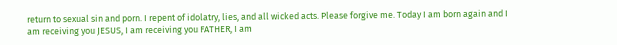return to sexual sin and porn. I repent of idolatry, lies, and all wicked acts. Please forgive me. Today I am born again and I am receiving you JESUS, I am receiving you FATHER, I am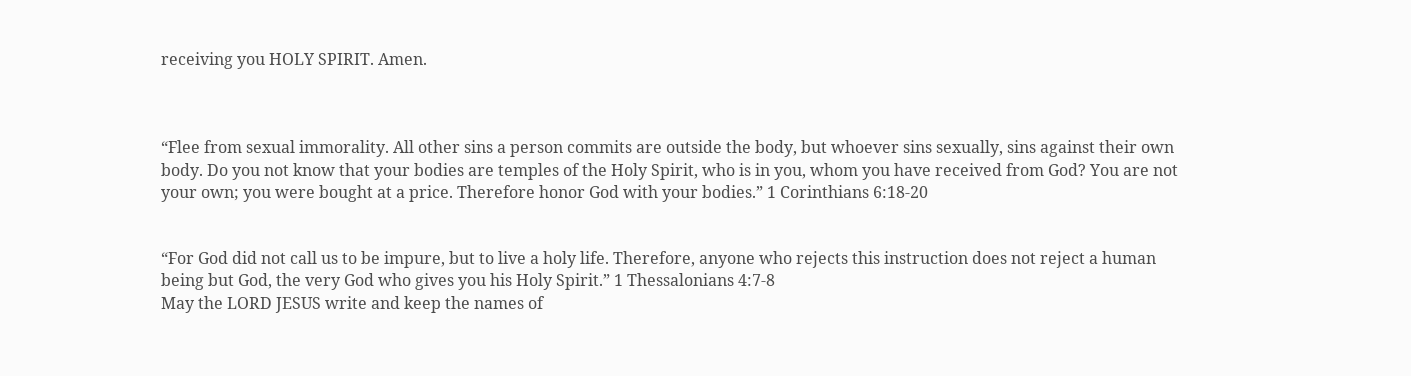receiving you HOLY SPIRIT. Amen.



“Flee from sexual immorality. All other sins a person commits are outside the body, but whoever sins sexually, sins against their own body. Do you not know that your bodies are temples of the Holy Spirit, who is in you, whom you have received from God? You are not your own; you were bought at a price. Therefore honor God with your bodies.” 1 Corinthians 6:18-20


“For God did not call us to be impure, but to live a holy life. Therefore, anyone who rejects this instruction does not reject a human being but God, the very God who gives you his Holy Spirit.” 1 Thessalonians 4:7-8
May the LORD JESUS write and keep the names of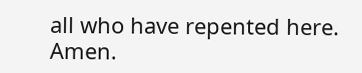all who have repented here. Amen.